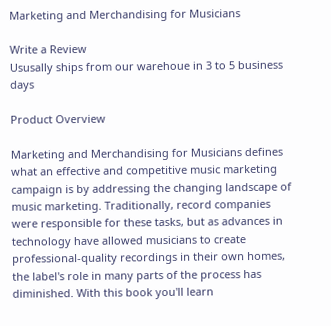Marketing and Merchandising for Musicians

Write a Review
Ususally ships from our warehoue in 3 to 5 business days

Product Overview

Marketing and Merchandising for Musicians defines what an effective and competitive music marketing campaign is by addressing the changing landscape of music marketing. Traditionally, record companies were responsible for these tasks, but as advances in technology have allowed musicians to create professional-quality recordings in their own homes, the label's role in many parts of the process has diminished. With this book you'll learn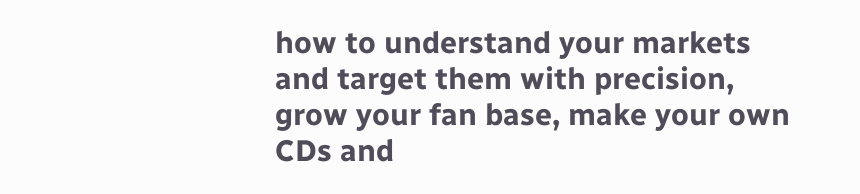how to understand your markets and target them with precision, grow your fan base, make your own CDs and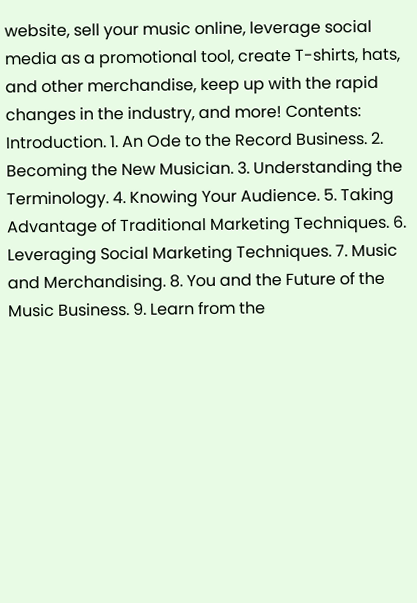website, sell your music online, leverage social media as a promotional tool, create T-shirts, hats, and other merchandise, keep up with the rapid changes in the industry, and more! Contents: Introduction. 1. An Ode to the Record Business. 2. Becoming the New Musician. 3. Understanding the Terminology. 4. Knowing Your Audience. 5. Taking Advantage of Traditional Marketing Techniques. 6. Leveraging Social Marketing Techniques. 7. Music and Merchandising. 8. You and the Future of the Music Business. 9. Learn from the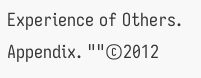Experience of Others. Appendix. ""©2012